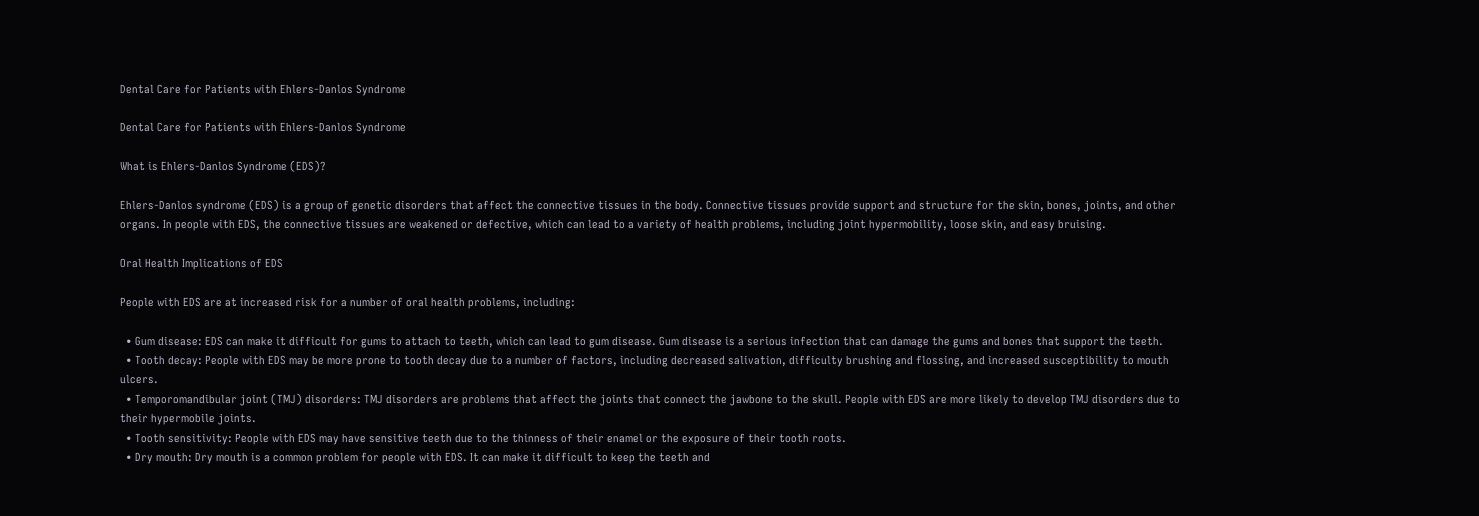Dental Care for Patients with Ehlers-Danlos Syndrome

Dental Care for Patients with Ehlers-Danlos Syndrome

What is Ehlers-Danlos Syndrome (EDS)?

Ehlers-Danlos syndrome (EDS) is a group of genetic disorders that affect the connective tissues in the body. Connective tissues provide support and structure for the skin, bones, joints, and other organs. In people with EDS, the connective tissues are weakened or defective, which can lead to a variety of health problems, including joint hypermobility, loose skin, and easy bruising.

Oral Health Implications of EDS

People with EDS are at increased risk for a number of oral health problems, including:

  • Gum disease: EDS can make it difficult for gums to attach to teeth, which can lead to gum disease. Gum disease is a serious infection that can damage the gums and bones that support the teeth.
  • Tooth decay: People with EDS may be more prone to tooth decay due to a number of factors, including decreased salivation, difficulty brushing and flossing, and increased susceptibility to mouth ulcers.
  • Temporomandibular joint (TMJ) disorders: TMJ disorders are problems that affect the joints that connect the jawbone to the skull. People with EDS are more likely to develop TMJ disorders due to their hypermobile joints.
  • Tooth sensitivity: People with EDS may have sensitive teeth due to the thinness of their enamel or the exposure of their tooth roots.
  • Dry mouth: Dry mouth is a common problem for people with EDS. It can make it difficult to keep the teeth and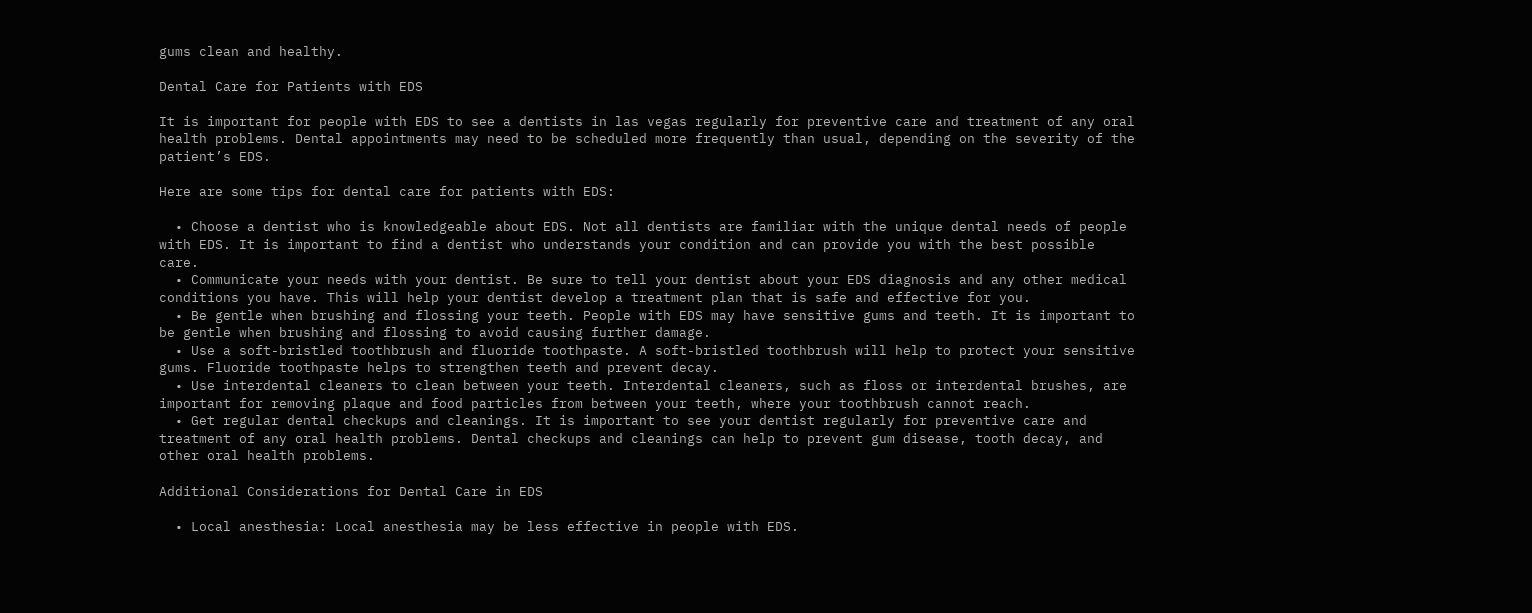gums clean and healthy.

Dental Care for Patients with EDS

It is important for people with EDS to see a dentists in las vegas regularly for preventive care and treatment of any oral health problems. Dental appointments may need to be scheduled more frequently than usual, depending on the severity of the patient’s EDS.

Here are some tips for dental care for patients with EDS:

  • Choose a dentist who is knowledgeable about EDS. Not all dentists are familiar with the unique dental needs of people with EDS. It is important to find a dentist who understands your condition and can provide you with the best possible care.
  • Communicate your needs with your dentist. Be sure to tell your dentist about your EDS diagnosis and any other medical conditions you have. This will help your dentist develop a treatment plan that is safe and effective for you.
  • Be gentle when brushing and flossing your teeth. People with EDS may have sensitive gums and teeth. It is important to be gentle when brushing and flossing to avoid causing further damage.
  • Use a soft-bristled toothbrush and fluoride toothpaste. A soft-bristled toothbrush will help to protect your sensitive gums. Fluoride toothpaste helps to strengthen teeth and prevent decay.
  • Use interdental cleaners to clean between your teeth. Interdental cleaners, such as floss or interdental brushes, are important for removing plaque and food particles from between your teeth, where your toothbrush cannot reach.
  • Get regular dental checkups and cleanings. It is important to see your dentist regularly for preventive care and treatment of any oral health problems. Dental checkups and cleanings can help to prevent gum disease, tooth decay, and other oral health problems.

Additional Considerations for Dental Care in EDS

  • Local anesthesia: Local anesthesia may be less effective in people with EDS.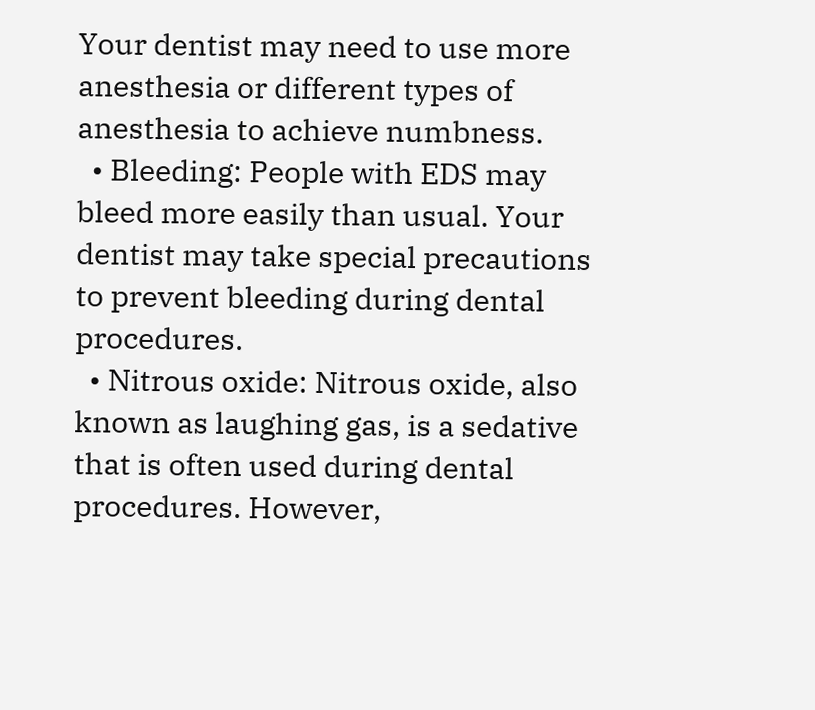Your dentist may need to use more anesthesia or different types of anesthesia to achieve numbness.
  • Bleeding: People with EDS may bleed more easily than usual. Your dentist may take special precautions to prevent bleeding during dental procedures.
  • Nitrous oxide: Nitrous oxide, also known as laughing gas, is a sedative that is often used during dental procedures. However,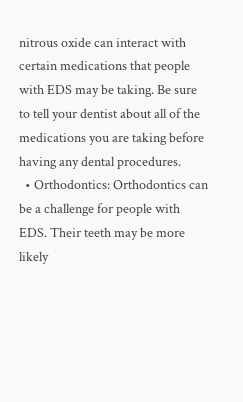nitrous oxide can interact with certain medications that people with EDS may be taking. Be sure to tell your dentist about all of the medications you are taking before having any dental procedures.
  • Orthodontics: Orthodontics can be a challenge for people with EDS. Their teeth may be more likely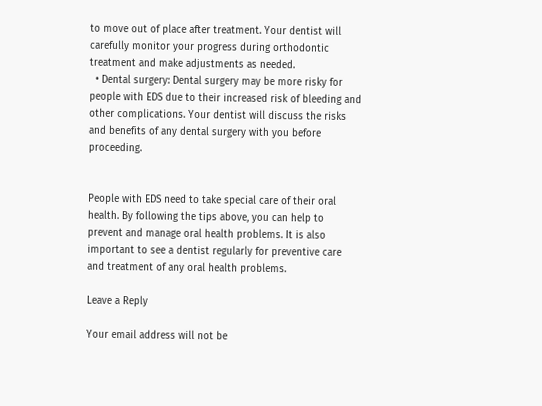to move out of place after treatment. Your dentist will carefully monitor your progress during orthodontic treatment and make adjustments as needed.
  • Dental surgery: Dental surgery may be more risky for people with EDS due to their increased risk of bleeding and other complications. Your dentist will discuss the risks and benefits of any dental surgery with you before proceeding.


People with EDS need to take special care of their oral health. By following the tips above, you can help to prevent and manage oral health problems. It is also important to see a dentist regularly for preventive care and treatment of any oral health problems.

Leave a Reply

Your email address will not be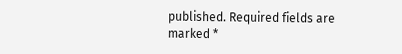published. Required fields are marked *